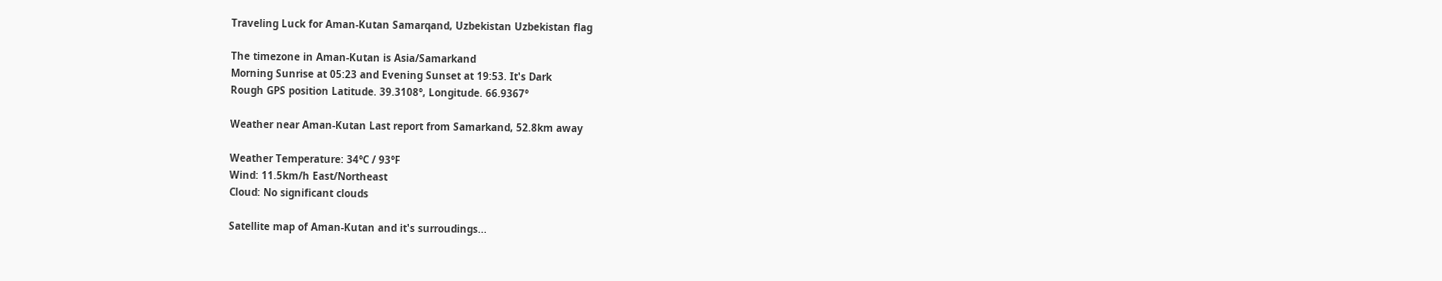Traveling Luck for Aman-Kutan Samarqand, Uzbekistan Uzbekistan flag

The timezone in Aman-Kutan is Asia/Samarkand
Morning Sunrise at 05:23 and Evening Sunset at 19:53. It's Dark
Rough GPS position Latitude. 39.3108°, Longitude. 66.9367°

Weather near Aman-Kutan Last report from Samarkand, 52.8km away

Weather Temperature: 34°C / 93°F
Wind: 11.5km/h East/Northeast
Cloud: No significant clouds

Satellite map of Aman-Kutan and it's surroudings...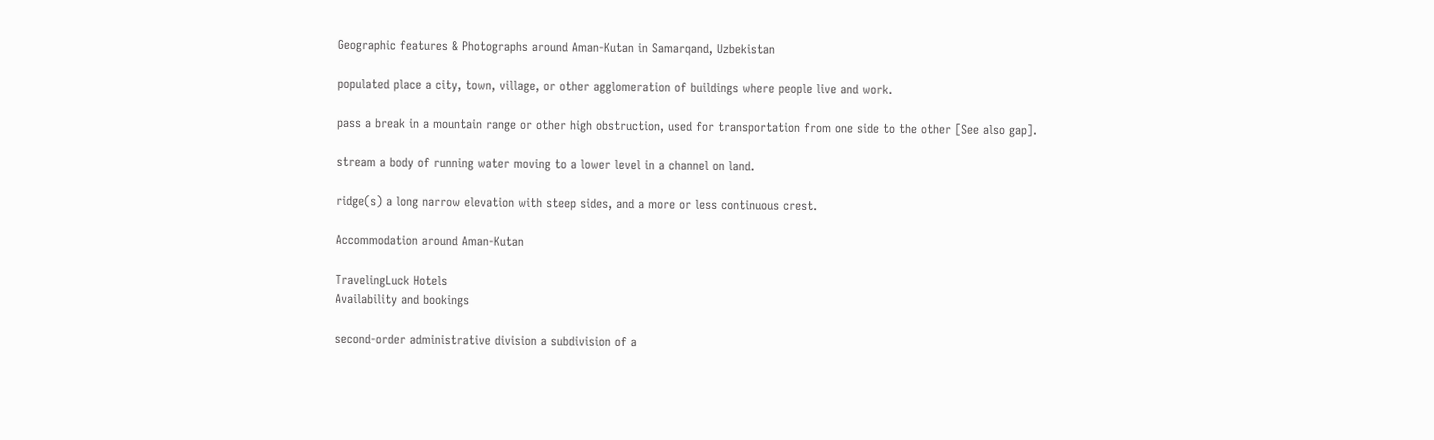Geographic features & Photographs around Aman-Kutan in Samarqand, Uzbekistan

populated place a city, town, village, or other agglomeration of buildings where people live and work.

pass a break in a mountain range or other high obstruction, used for transportation from one side to the other [See also gap].

stream a body of running water moving to a lower level in a channel on land.

ridge(s) a long narrow elevation with steep sides, and a more or less continuous crest.

Accommodation around Aman-Kutan

TravelingLuck Hotels
Availability and bookings

second-order administrative division a subdivision of a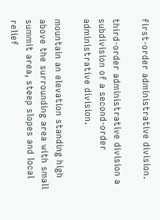first-order administrative division.

third-order administrative division a subdivision of a second-order administrative division.

mountain an elevation standing high above the surrounding area with small summit area, steep slopes and local relief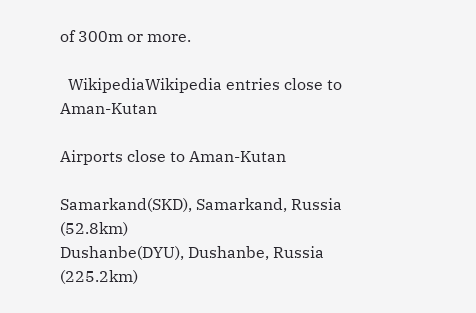of 300m or more.

  WikipediaWikipedia entries close to Aman-Kutan

Airports close to Aman-Kutan

Samarkand(SKD), Samarkand, Russia (52.8km)
Dushanbe(DYU), Dushanbe, Russia (225.2km)